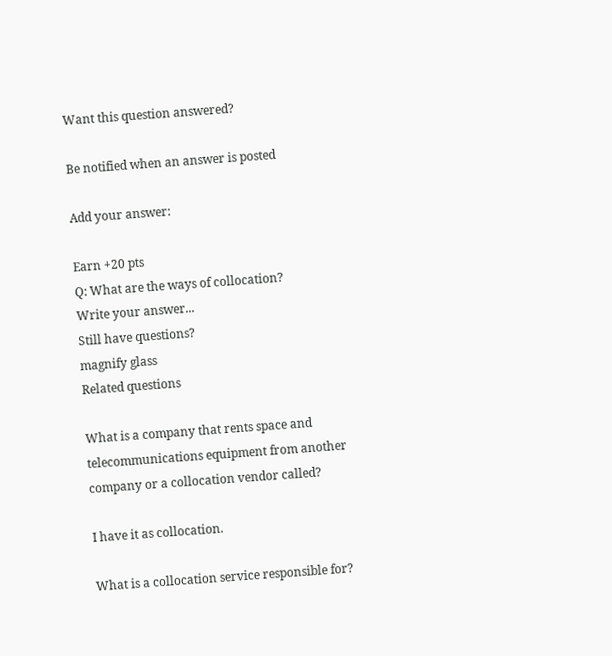Want this question answered?

Be notified when an answer is posted

Add your answer:

Earn +20 pts
Q: What are the ways of collocation?
Write your answer...
Still have questions?
magnify glass
Related questions

What is a company that rents space and telecommunications equipment from another company or a collocation vendor called?

I have it as collocation.

What is a collocation service responsible for?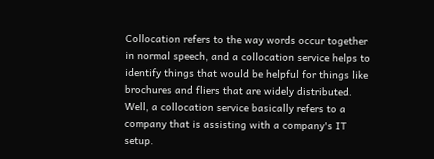Collocation refers to the way words occur together in normal speech, and a collocation service helps to identify things that would be helpful for things like brochures and fliers that are widely distributed. Well, a collocation service basically refers to a company that is assisting with a company's IT setup.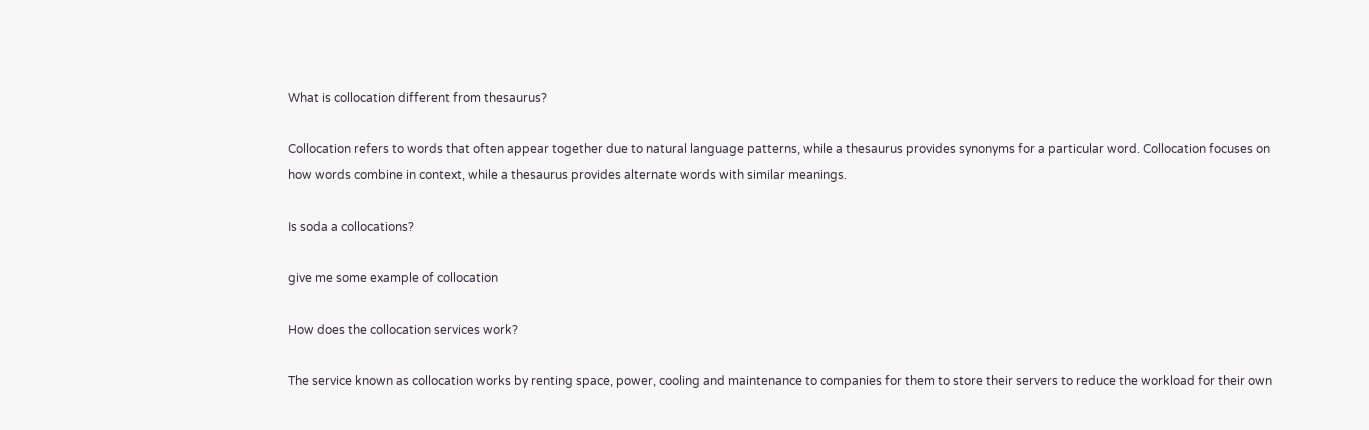What is collocation different from thesaurus?

Collocation refers to words that often appear together due to natural language patterns, while a thesaurus provides synonyms for a particular word. Collocation focuses on how words combine in context, while a thesaurus provides alternate words with similar meanings.

Is soda a collocations?

give me some example of collocation

How does the collocation services work?

The service known as collocation works by renting space, power, cooling and maintenance to companies for them to store their servers to reduce the workload for their own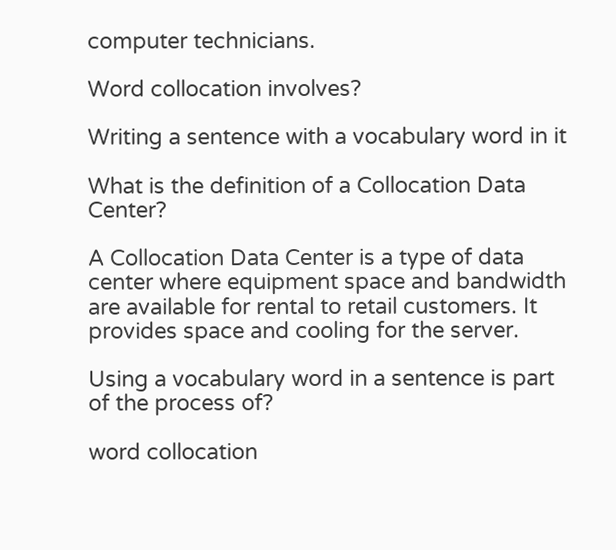computer technicians.

Word collocation involves?

Writing a sentence with a vocabulary word in it

What is the definition of a Collocation Data Center?

A Collocation Data Center is a type of data center where equipment space and bandwidth are available for rental to retail customers. It provides space and cooling for the server.

Using a vocabulary word in a sentence is part of the process of?

word collocation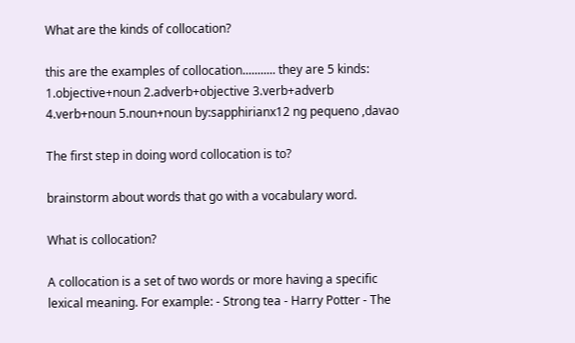What are the kinds of collocation?

this are the examples of collocation........... they are 5 kinds: 1.objective+noun 2.adverb+objective 3.verb+adverb 4.verb+noun 5.noun+noun by:sapphirianx12 ng pequeno ,davao

The first step in doing word collocation is to?

brainstorm about words that go with a vocabulary word.

What is collocation?

A collocation is a set of two words or more having a specific lexical meaning. For example: - Strong tea - Harry Potter - The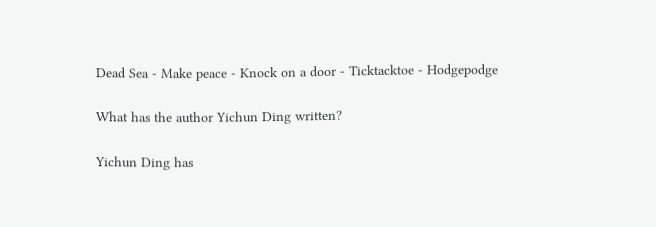Dead Sea - Make peace - Knock on a door - Ticktacktoe - Hodgepodge

What has the author Yichun Ding written?

Yichun Ding has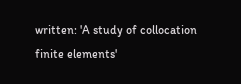written: 'A study of collocation finite elements'